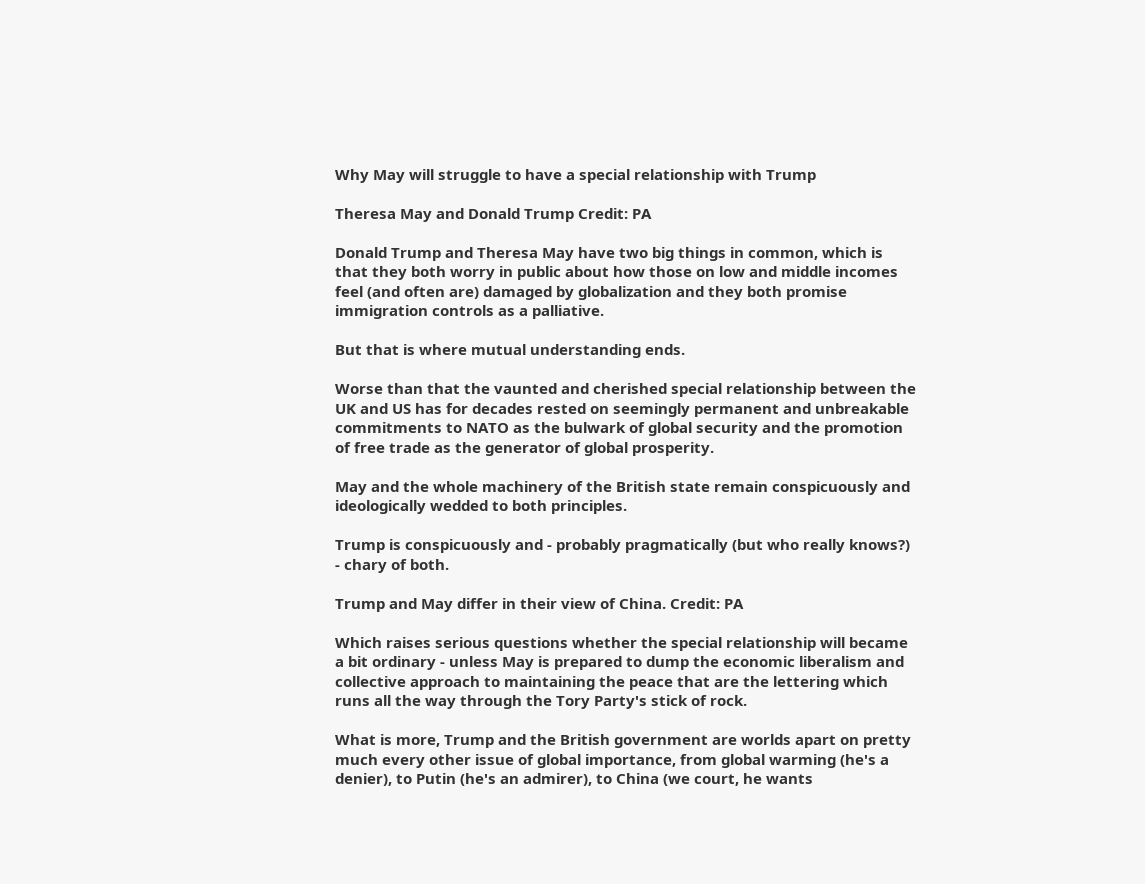Why May will struggle to have a special relationship with Trump

Theresa May and Donald Trump Credit: PA

Donald Trump and Theresa May have two big things in common, which is that they both worry in public about how those on low and middle incomes feel (and often are) damaged by globalization and they both promise immigration controls as a palliative.

But that is where mutual understanding ends.

Worse than that the vaunted and cherished special relationship between the UK and US has for decades rested on seemingly permanent and unbreakable commitments to NATO as the bulwark of global security and the promotion of free trade as the generator of global prosperity.

May and the whole machinery of the British state remain conspicuously and ideologically wedded to both principles.

Trump is conspicuously and - probably pragmatically (but who really knows?) - chary of both.

Trump and May differ in their view of China. Credit: PA

Which raises serious questions whether the special relationship will became a bit ordinary - unless May is prepared to dump the economic liberalism and collective approach to maintaining the peace that are the lettering which runs all the way through the Tory Party's stick of rock.

What is more, Trump and the British government are worlds apart on pretty much every other issue of global importance, from global warming (he's a denier), to Putin (he's an admirer), to China (we court, he wants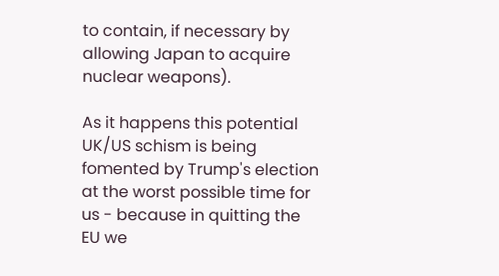to contain, if necessary by allowing Japan to acquire nuclear weapons).

As it happens this potential UK/US schism is being fomented by Trump's election at the worst possible time for us - because in quitting the EU we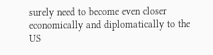surely need to become even closer economically and diplomatically to the US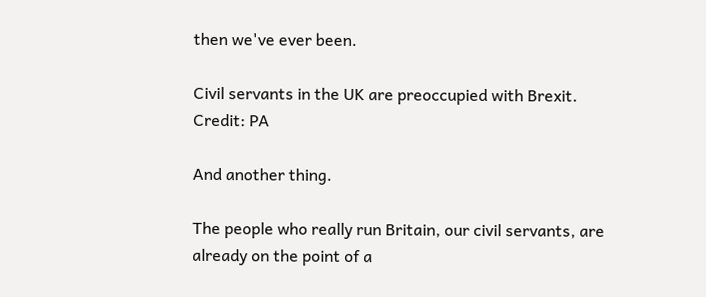then we've ever been.

Civil servants in the UK are preoccupied with Brexit. Credit: PA

And another thing.

The people who really run Britain, our civil servants, are already on the point of a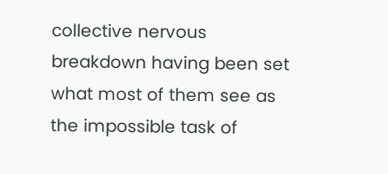collective nervous breakdown having been set what most of them see as the impossible task of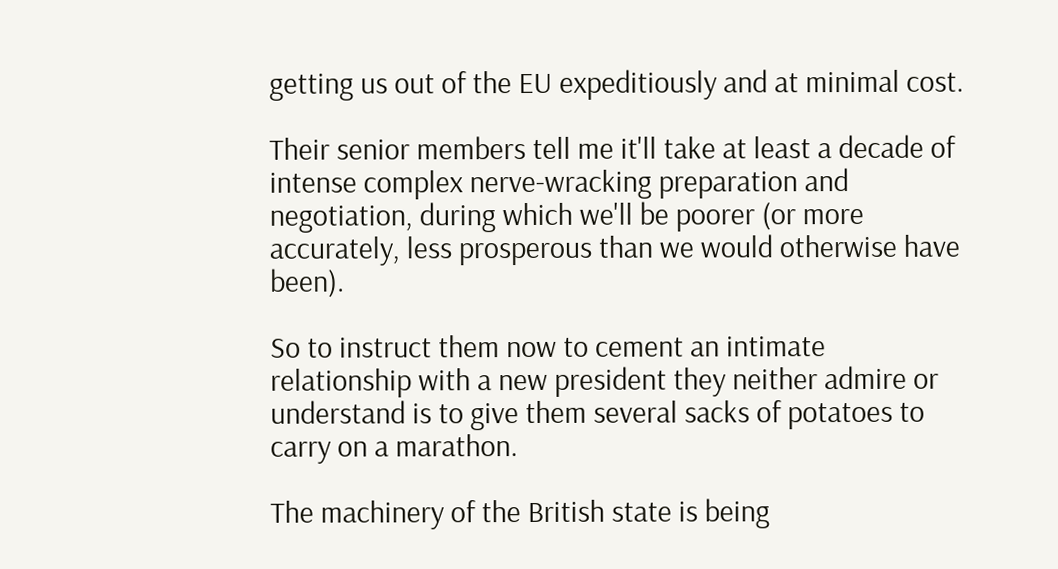getting us out of the EU expeditiously and at minimal cost.

Their senior members tell me it'll take at least a decade of intense complex nerve-wracking preparation and negotiation, during which we'll be poorer (or more accurately, less prosperous than we would otherwise have been).

So to instruct them now to cement an intimate relationship with a new president they neither admire or understand is to give them several sacks of potatoes to carry on a marathon.

The machinery of the British state is being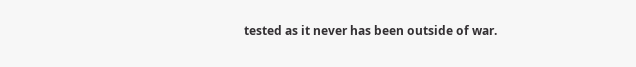tested as it never has been outside of war.